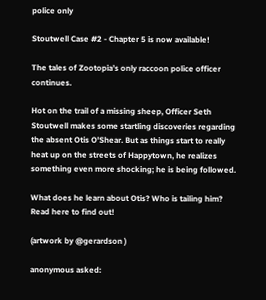police only

Stoutwell Case #2 - Chapter 5 is now available!

The tales of Zootopia’s only raccoon police officer continues.

Hot on the trail of a missing sheep, Officer Seth Stoutwell makes some startling discoveries regarding the absent Otis O'Shear. But as things start to really heat up on the streets of Happytown, he realizes something even more shocking; he is being followed.

What does he learn about Otis? Who is tailing him? Read here to find out!

(artwork by @gerardson )

anonymous asked: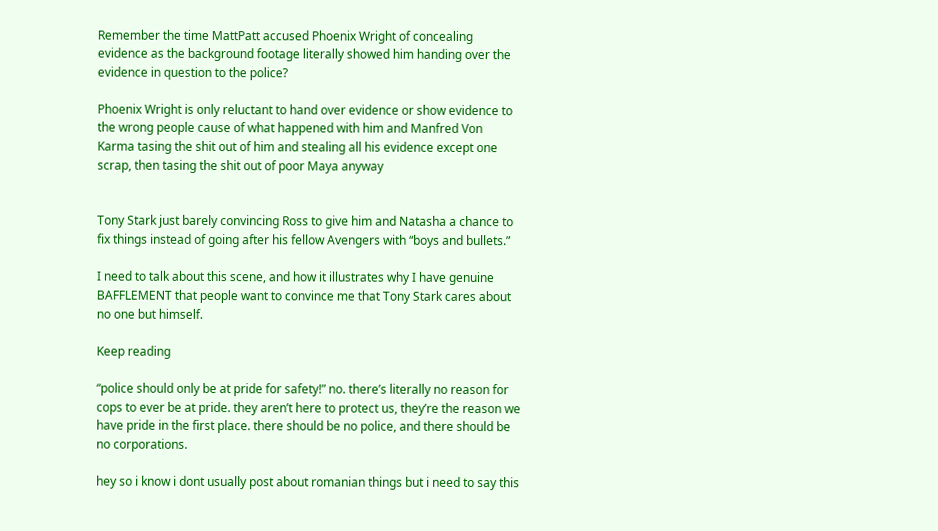Remember the time MattPatt accused Phoenix Wright of concealing evidence as the background footage literally showed him handing over the evidence in question to the police?

Phoenix Wright is only reluctant to hand over evidence or show evidence to the wrong people cause of what happened with him and Manfred Von Karma tasing the shit out of him and stealing all his evidence except one scrap, then tasing the shit out of poor Maya anyway


Tony Stark just barely convincing Ross to give him and Natasha a chance to fix things instead of going after his fellow Avengers with “boys and bullets.”

I need to talk about this scene, and how it illustrates why I have genuine BAFFLEMENT that people want to convince me that Tony Stark cares about no one but himself.

Keep reading

“police should only be at pride for safety!” no. there’s literally no reason for cops to ever be at pride. they aren’t here to protect us, they’re the reason we have pride in the first place. there should be no police, and there should be no corporations.

hey so i know i dont usually post about romanian things but i need to say this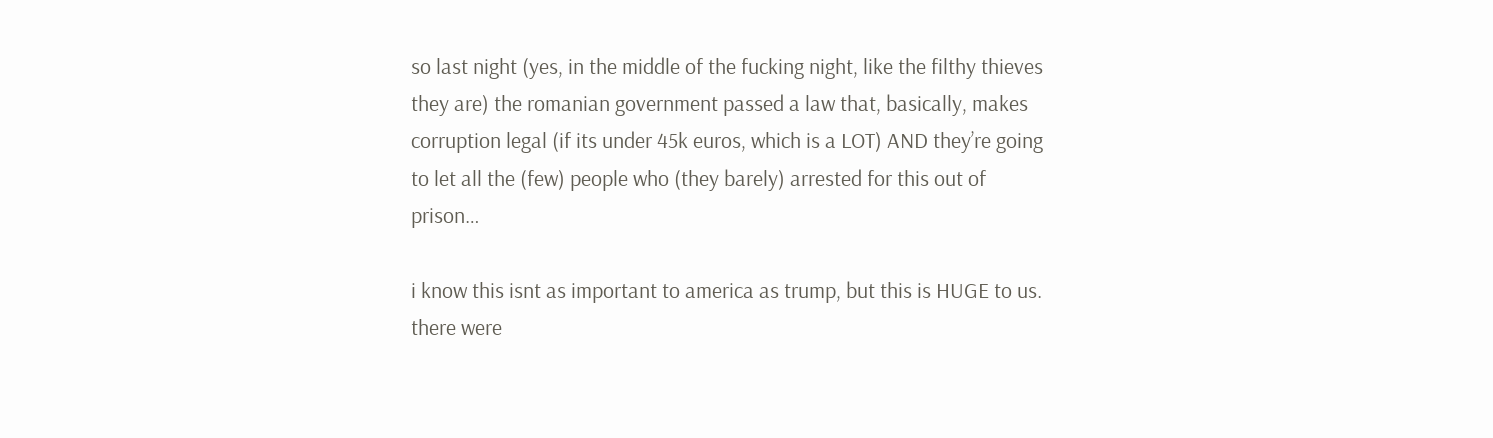so last night (yes, in the middle of the fucking night, like the filthy thieves they are) the romanian government passed a law that, basically, makes corruption legal (if its under 45k euros, which is a LOT) AND they’re going to let all the (few) people who (they barely) arrested for this out of prison…

i know this isnt as important to america as trump, but this is HUGE to us. there were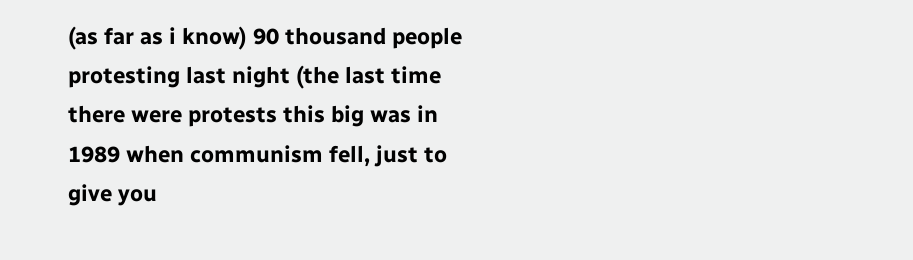(as far as i know) 90 thousand people protesting last night (the last time there were protests this big was in 1989 when communism fell, just to give you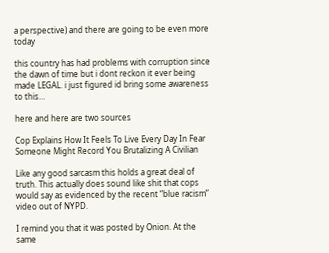a perspective) and there are going to be even more today

this country has had problems with corruption since the dawn of time but i dont reckon it ever being made LEGAL. i just figured id bring some awareness to this…

here and here are two sources

Cop Explains How It Feels To Live Every Day In Fear Someone Might Record You Brutalizing A Civilian

Like any good sarcasm this holds a great deal of truth. This actually does sound like shit that cops would say as evidenced by the recent “blue racism” video out of NYPD.

I remind you that it was posted by Onion. At the same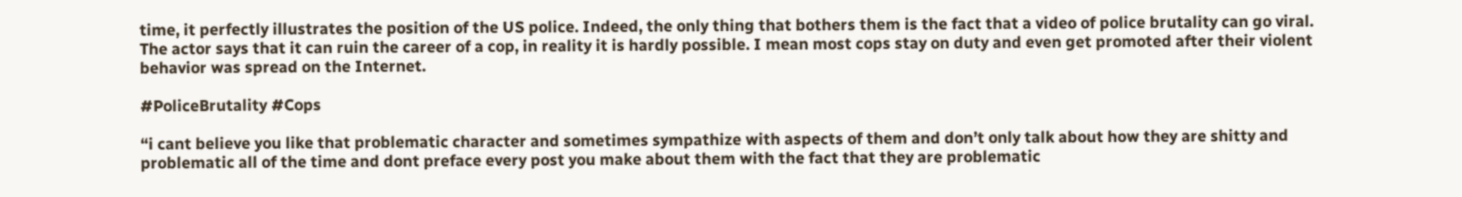time, it perfectly illustrates the position of the US police. Indeed, the only thing that bothers them is the fact that a video of police brutality can go viral. The actor says that it can ruin the career of a cop, in reality it is hardly possible. I mean most cops stay on duty and even get promoted after their violent behavior was spread on the Internet.

#PoliceBrutality #Cops

“i cant believe you like that problematic character and sometimes sympathize with aspects of them and don’t only talk about how they are shitty and problematic all of the time and dont preface every post you make about them with the fact that they are problematic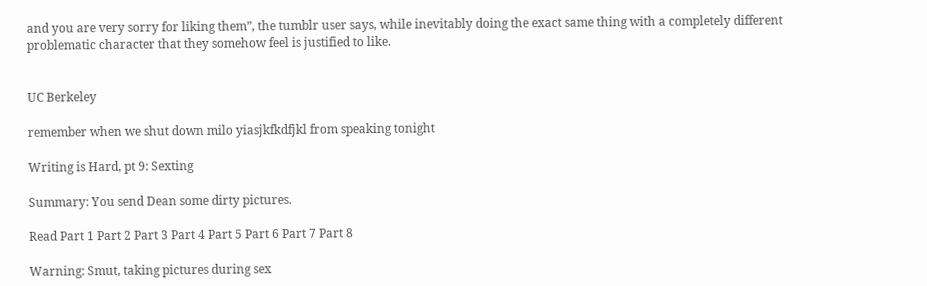and you are very sorry for liking them”, the tumblr user says, while inevitably doing the exact same thing with a completely different problematic character that they somehow feel is justified to like.


UC Berkeley

remember when we shut down milo yiasjkfkdfjkl from speaking tonight

Writing is Hard, pt 9: Sexting

Summary: You send Dean some dirty pictures.

Read Part 1 Part 2 Part 3 Part 4 Part 5 Part 6 Part 7 Part 8

Warning: Smut, taking pictures during sex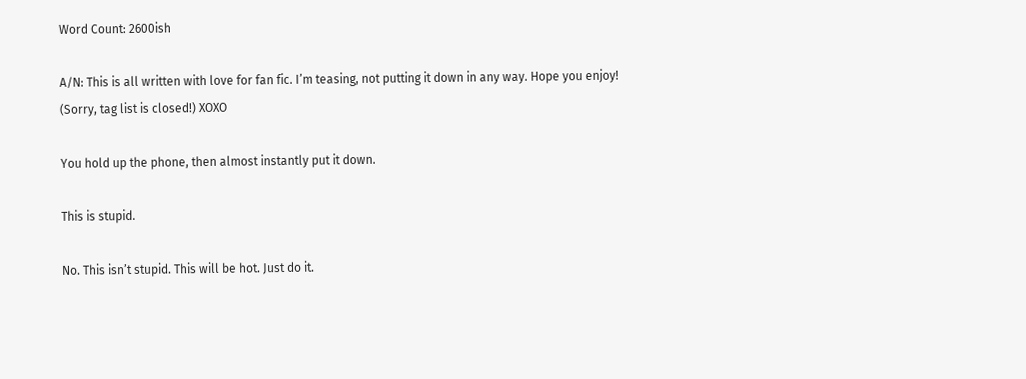Word Count: 2600ish

A/N: This is all written with love for fan fic. I’m teasing, not putting it down in any way. Hope you enjoy! (Sorry, tag list is closed!) XOXO

You hold up the phone, then almost instantly put it down.

This is stupid.

No. This isn’t stupid. This will be hot. Just do it.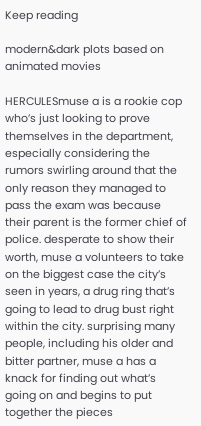Keep reading

modern&dark plots based on animated movies

HERCULESmuse a is a rookie cop who’s just looking to prove themselves in the department, especially considering the rumors swirling around that the only reason they managed to pass the exam was because their parent is the former chief of police. desperate to show their worth, muse a volunteers to take on the biggest case the city’s seen in years, a drug ring that’s going to lead to drug bust right within the city. surprising many people, including his older and bitter partner, muse a has a knack for finding out what’s going on and begins to put together the pieces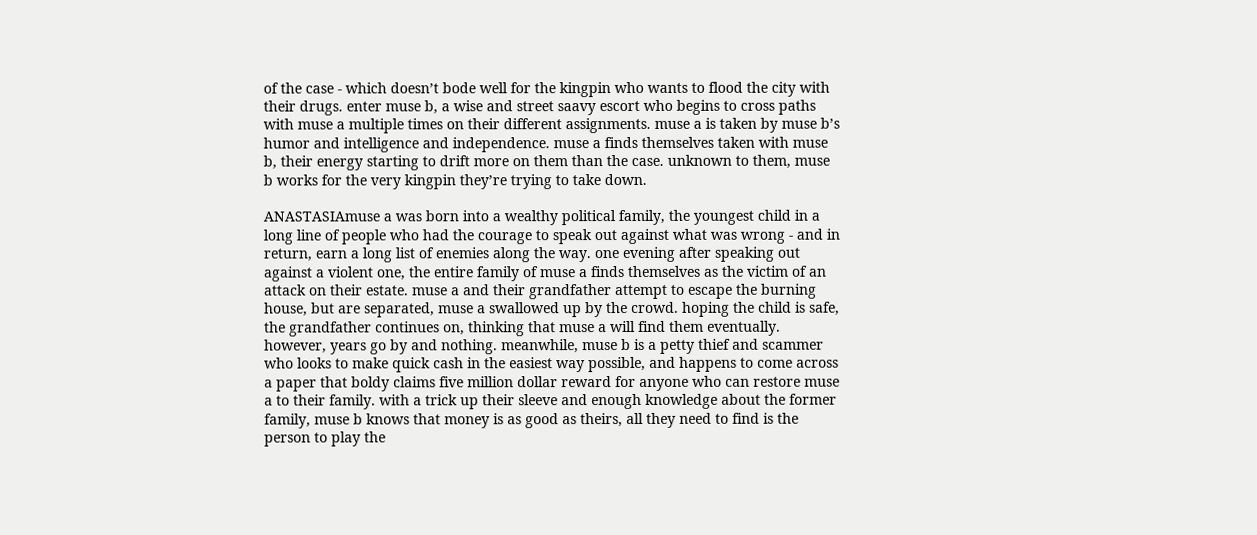of the case - which doesn’t bode well for the kingpin who wants to flood the city with their drugs. enter muse b, a wise and street saavy escort who begins to cross paths with muse a multiple times on their different assignments. muse a is taken by muse b’s humor and intelligence and independence. muse a finds themselves taken with muse b, their energy starting to drift more on them than the case. unknown to them, muse b works for the very kingpin they’re trying to take down.

ANASTASIAmuse a was born into a wealthy political family, the youngest child in a long line of people who had the courage to speak out against what was wrong - and in return, earn a long list of enemies along the way. one evening after speaking out against a violent one, the entire family of muse a finds themselves as the victim of an attack on their estate. muse a and their grandfather attempt to escape the burning house, but are separated, muse a swallowed up by the crowd. hoping the child is safe, the grandfather continues on, thinking that muse a will find them eventually. however, years go by and nothing. meanwhile, muse b is a petty thief and scammer who looks to make quick cash in the easiest way possible, and happens to come across a paper that boldy claims five million dollar reward for anyone who can restore muse a to their family. with a trick up their sleeve and enough knowledge about the former family, muse b knows that money is as good as theirs, all they need to find is the person to play the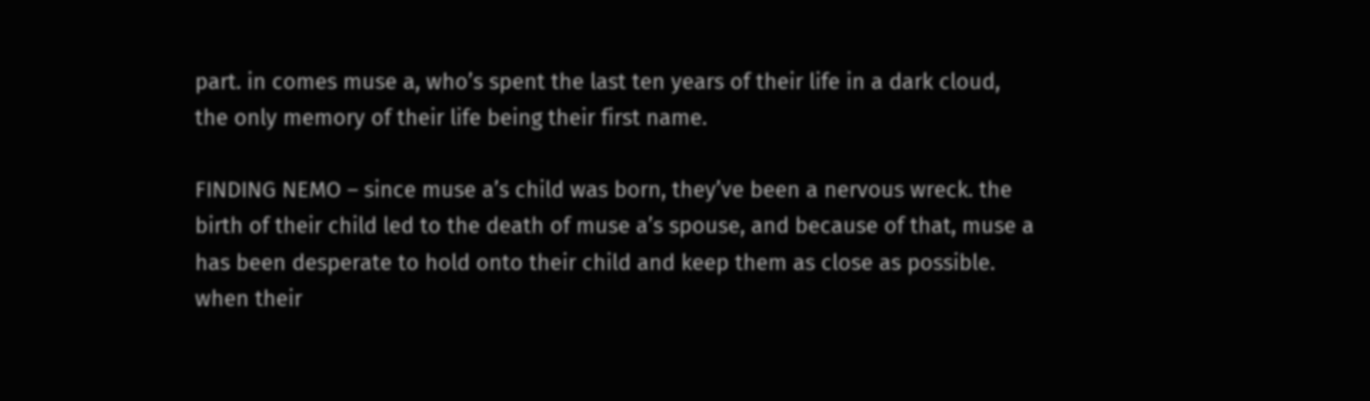part. in comes muse a, who’s spent the last ten years of their life in a dark cloud, the only memory of their life being their first name.

FINDING NEMO – since muse a’s child was born, they’ve been a nervous wreck. the birth of their child led to the death of muse a’s spouse, and because of that, muse a has been desperate to hold onto their child and keep them as close as possible. when their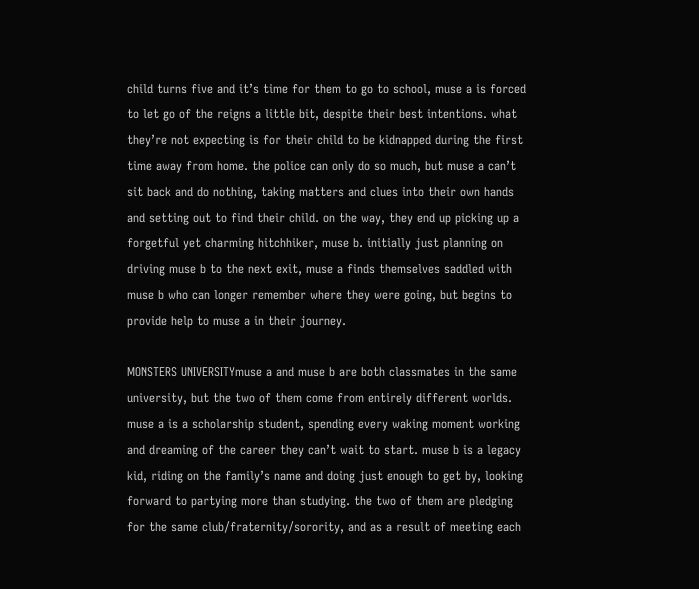child turns five and it’s time for them to go to school, muse a is forced to let go of the reigns a little bit, despite their best intentions. what they’re not expecting is for their child to be kidnapped during the first time away from home. the police can only do so much, but muse a can’t sit back and do nothing, taking matters and clues into their own hands and setting out to find their child. on the way, they end up picking up a forgetful yet charming hitchhiker, muse b. initially just planning on driving muse b to the next exit, muse a finds themselves saddled with muse b who can longer remember where they were going, but begins to provide help to muse a in their journey.

MONSTERS UNIVERSITYmuse a and muse b are both classmates in the same university, but the two of them come from entirely different worlds. muse a is a scholarship student, spending every waking moment working and dreaming of the career they can’t wait to start. muse b is a legacy kid, riding on the family’s name and doing just enough to get by, looking forward to partying more than studying. the two of them are pledging for the same club/fraternity/sorority, and as a result of meeting each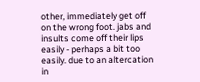other, immediately get off on the wrong foot. jabs and insults come off their lips easily - perhaps a bit too easily. due to an altercation in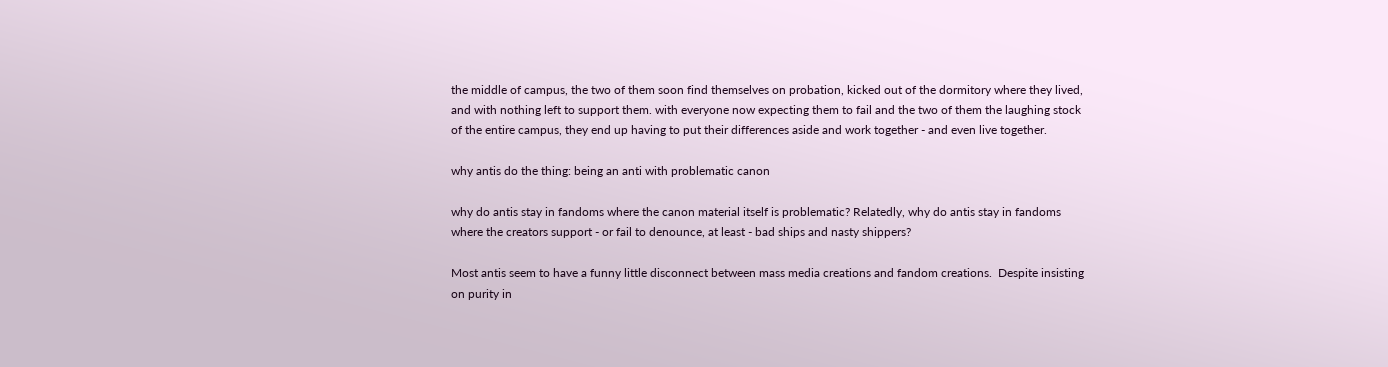the middle of campus, the two of them soon find themselves on probation, kicked out of the dormitory where they lived, and with nothing left to support them. with everyone now expecting them to fail and the two of them the laughing stock of the entire campus, they end up having to put their differences aside and work together - and even live together.

why antis do the thing: being an anti with problematic canon

why do antis stay in fandoms where the canon material itself is problematic? Relatedly, why do antis stay in fandoms where the creators support - or fail to denounce, at least - bad ships and nasty shippers?

Most antis seem to have a funny little disconnect between mass media creations and fandom creations.  Despite insisting on purity in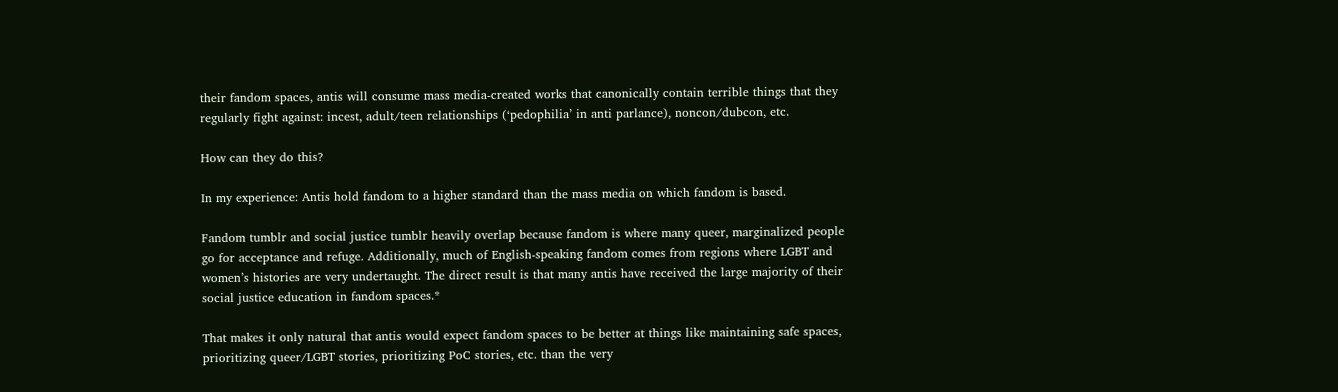their fandom spaces, antis will consume mass media-created works that canonically contain terrible things that they regularly fight against: incest, adult/teen relationships (‘pedophilia’ in anti parlance), noncon/dubcon, etc.

How can they do this?

In my experience: Antis hold fandom to a higher standard than the mass media on which fandom is based.

Fandom tumblr and social justice tumblr heavily overlap because fandom is where many queer, marginalized people go for acceptance and refuge. Additionally, much of English-speaking fandom comes from regions where LGBT and women’s histories are very undertaught. The direct result is that many antis have received the large majority of their social justice education in fandom spaces.*

That makes it only natural that antis would expect fandom spaces to be better at things like maintaining safe spaces, prioritizing queer/LGBT stories, prioritizing PoC stories, etc. than the very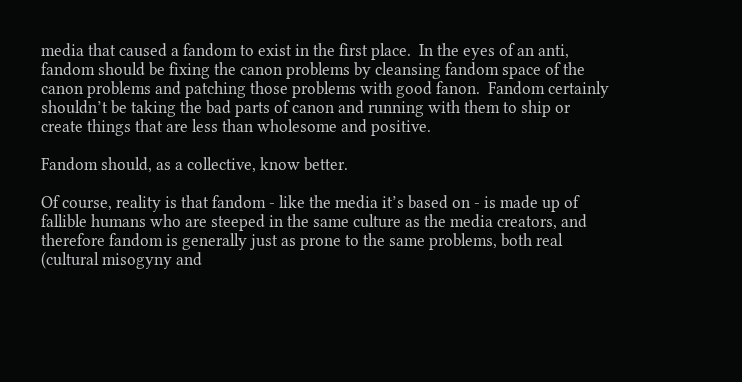media that caused a fandom to exist in the first place.  In the eyes of an anti, fandom should be fixing the canon problems by cleansing fandom space of the canon problems and patching those problems with good fanon.  Fandom certainly shouldn’t be taking the bad parts of canon and running with them to ship or create things that are less than wholesome and positive.

Fandom should, as a collective, know better.

Of course, reality is that fandom - like the media it’s based on - is made up of fallible humans who are steeped in the same culture as the media creators, and therefore fandom is generally just as prone to the same problems, both real (cultural misogyny and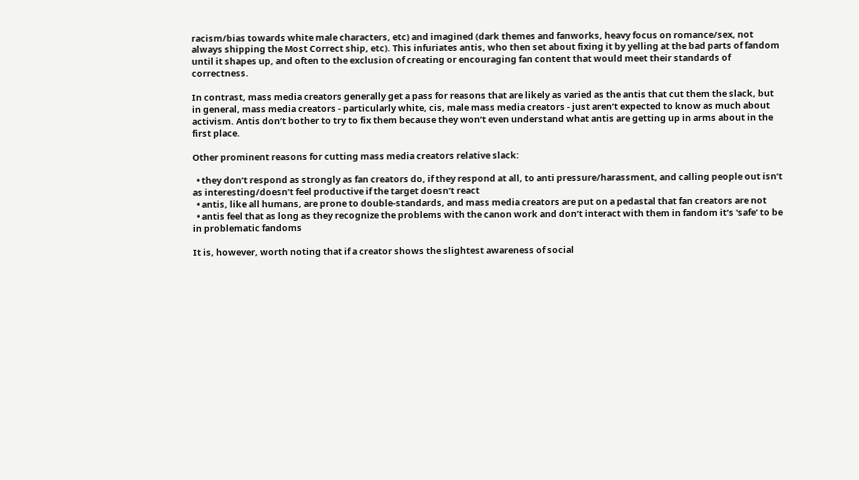racism/bias towards white male characters, etc) and imagined (dark themes and fanworks, heavy focus on romance/sex, not always shipping the Most Correct ship, etc). This infuriates antis, who then set about fixing it by yelling at the bad parts of fandom until it shapes up, and often to the exclusion of creating or encouraging fan content that would meet their standards of correctness.

In contrast, mass media creators generally get a pass for reasons that are likely as varied as the antis that cut them the slack, but in general, mass media creators - particularly white, cis, male mass media creators - just aren’t expected to know as much about activism. Antis don’t bother to try to fix them because they won’t even understand what antis are getting up in arms about in the first place.

Other prominent reasons for cutting mass media creators relative slack:

  • they don’t respond as strongly as fan creators do, if they respond at all, to anti pressure/harassment, and calling people out isn’t as interesting/doesn’t feel productive if the target doesn’t react
  • antis, like all humans, are prone to double-standards, and mass media creators are put on a pedastal that fan creators are not
  • antis feel that as long as they recognize the problems with the canon work and don’t interact with them in fandom it’s 'safe’ to be in problematic fandoms

It is, however, worth noting that if a creator shows the slightest awareness of social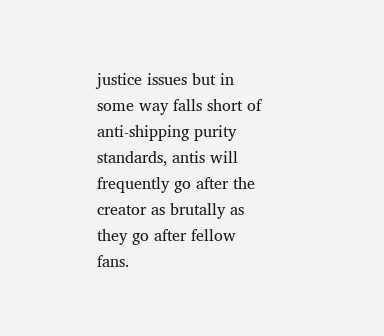justice issues but in some way falls short of anti-shipping purity standards, antis will frequently go after the creator as brutally as they go after fellow fans.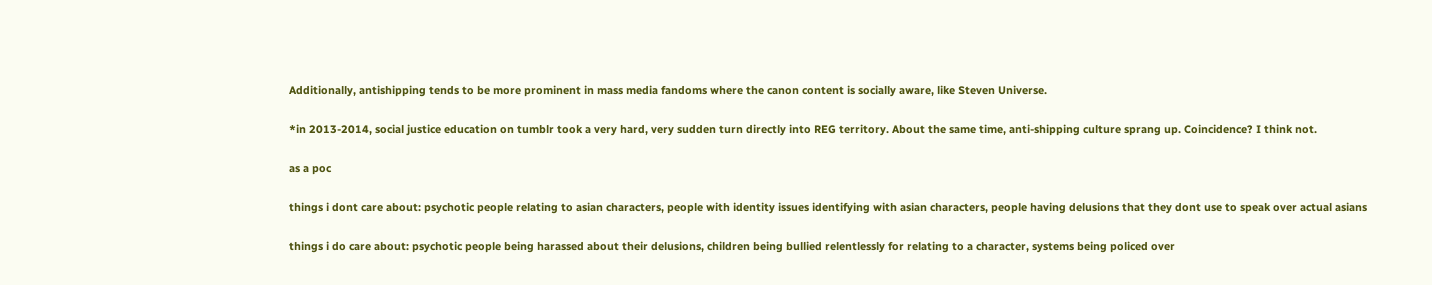Additionally, antishipping tends to be more prominent in mass media fandoms where the canon content is socially aware, like Steven Universe.

*in 2013-2014, social justice education on tumblr took a very hard, very sudden turn directly into REG territory. About the same time, anti-shipping culture sprang up. Coincidence? I think not.

as a poc

things i dont care about: psychotic people relating to asian characters, people with identity issues identifying with asian characters, people having delusions that they dont use to speak over actual asians

things i do care about: psychotic people being harassed about their delusions, children being bullied relentlessly for relating to a character, systems being policed over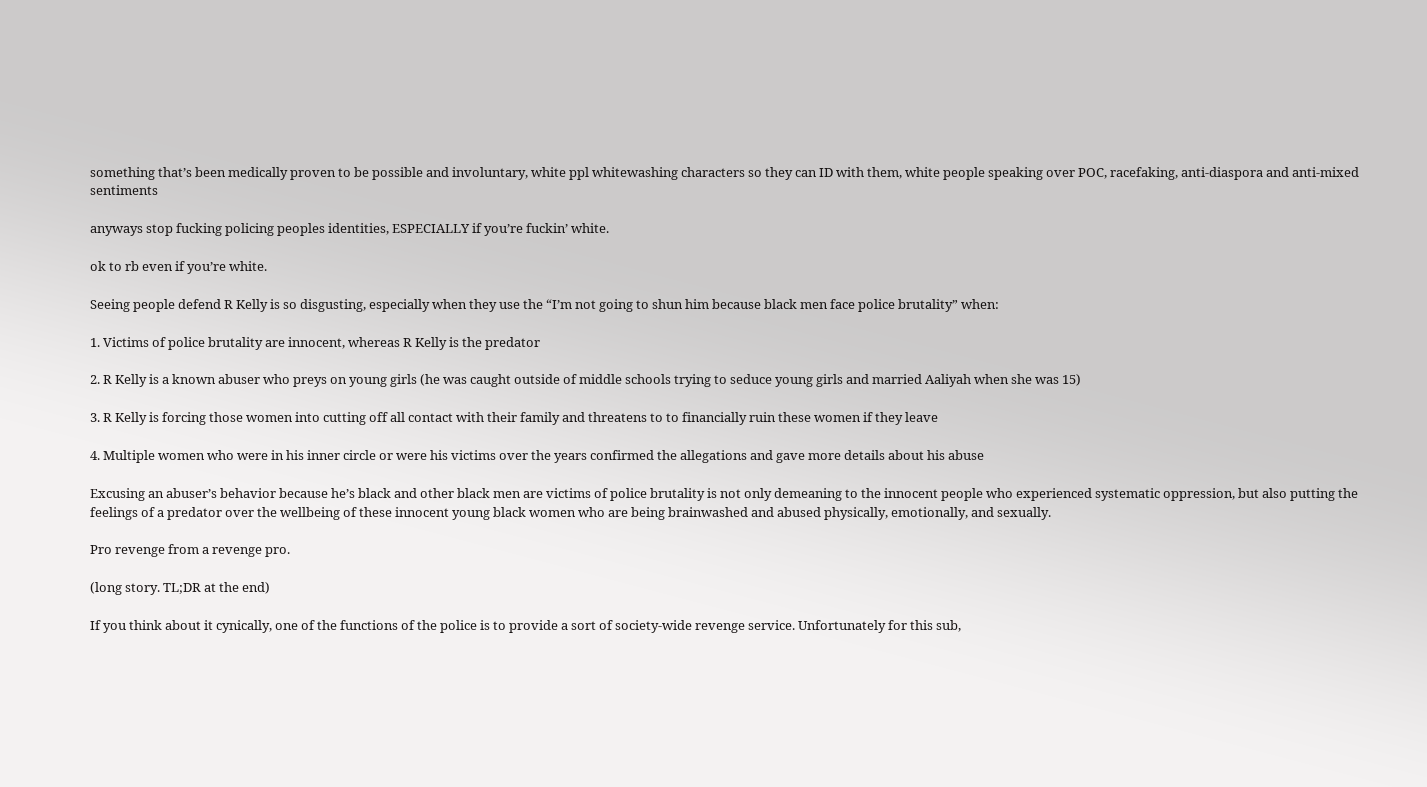something that’s been medically proven to be possible and involuntary, white ppl whitewashing characters so they can ID with them, white people speaking over POC, racefaking, anti-diaspora and anti-mixed sentiments

anyways stop fucking policing peoples identities, ESPECIALLY if you’re fuckin’ white.

ok to rb even if you’re white.

Seeing people defend R Kelly is so disgusting, especially when they use the “I’m not going to shun him because black men face police brutality” when:

1. Victims of police brutality are innocent, whereas R Kelly is the predator

2. R Kelly is a known abuser who preys on young girls (he was caught outside of middle schools trying to seduce young girls and married Aaliyah when she was 15)

3. R Kelly is forcing those women into cutting off all contact with their family and threatens to to financially ruin these women if they leave

4. Multiple women who were in his inner circle or were his victims over the years confirmed the allegations and gave more details about his abuse

Excusing an abuser’s behavior because he’s black and other black men are victims of police brutality is not only demeaning to the innocent people who experienced systematic oppression, but also putting the feelings of a predator over the wellbeing of these innocent young black women who are being brainwashed and abused physically, emotionally, and sexually.

Pro revenge from a revenge pro.

(long story. TL;DR at the end)

If you think about it cynically, one of the functions of the police is to provide a sort of society-wide revenge service. Unfortunately for this sub,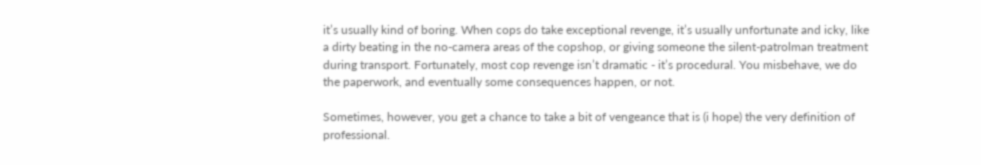it’s usually kind of boring. When cops do take exceptional revenge, it’s usually unfortunate and icky, like a dirty beating in the no-camera areas of the copshop, or giving someone the silent-patrolman treatment during transport. Fortunately, most cop revenge isn’t dramatic - it’s procedural. You misbehave, we do the paperwork, and eventually some consequences happen, or not.

Sometimes, however, you get a chance to take a bit of vengeance that is (i hope) the very definition of professional.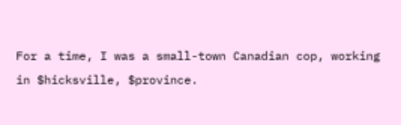For a time, I was a small-town Canadian cop, working in $hicksville, $province.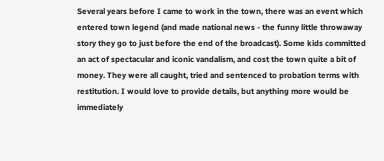Several years before I came to work in the town, there was an event which entered town legend (and made national news - the funny little throwaway story they go to just before the end of the broadcast). Some kids committed an act of spectacular and iconic vandalism, and cost the town quite a bit of money. They were all caught, tried and sentenced to probation terms with restitution. I would love to provide details, but anything more would be immediately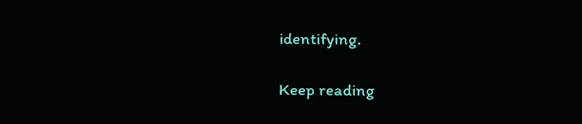identifying.

Keep reading